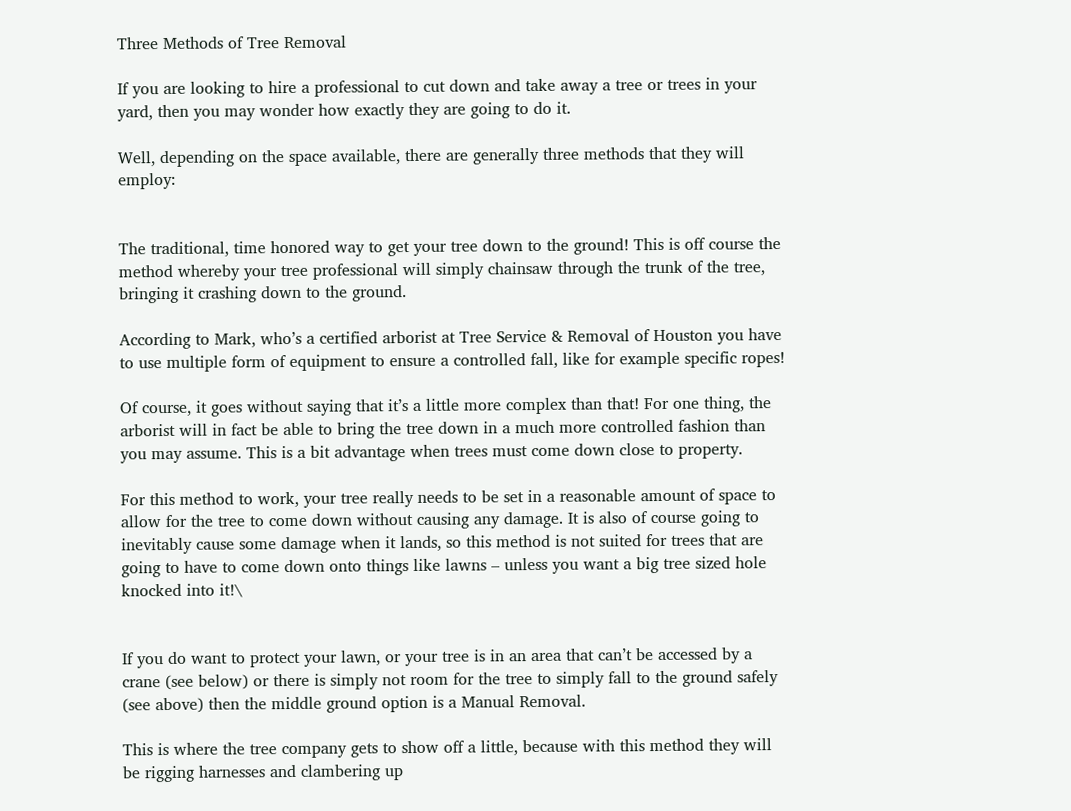Three Methods of Tree Removal

If you are looking to hire a professional to cut down and take away a tree or trees in your yard, then you may wonder how exactly they are going to do it.

Well, depending on the space available, there are generally three methods that they will employ:


The traditional, time honored way to get your tree down to the ground! This is off course the method whereby your tree professional will simply chainsaw through the trunk of the tree, bringing it crashing down to the ground.

According to Mark, who’s a certified arborist at Tree Service & Removal of Houston you have to use multiple form of equipment to ensure a controlled fall, like for example specific ropes!

Of course, it goes without saying that it’s a little more complex than that! For one thing, the arborist will in fact be able to bring the tree down in a much more controlled fashion than you may assume. This is a bit advantage when trees must come down close to property.

For this method to work, your tree really needs to be set in a reasonable amount of space to allow for the tree to come down without causing any damage. It is also of course going to inevitably cause some damage when it lands, so this method is not suited for trees that are going to have to come down onto things like lawns – unless you want a big tree sized hole knocked into it!\


If you do want to protect your lawn, or your tree is in an area that can’t be accessed by a crane (see below) or there is simply not room for the tree to simply fall to the ground safely (see above) then the middle ground option is a Manual Removal.

This is where the tree company gets to show off a little, because with this method they will be rigging harnesses and clambering up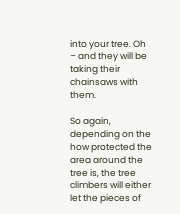into your tree. Oh – and they will be taking their chainsaws with them.

So again, depending on the how protected the area around the tree is, the tree climbers will either let the pieces of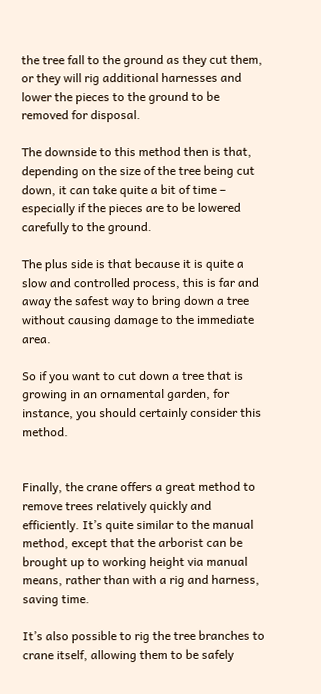the tree fall to the ground as they cut them, or they will rig additional harnesses and lower the pieces to the ground to be removed for disposal.

The downside to this method then is that, depending on the size of the tree being cut down, it can take quite a bit of time – especially if the pieces are to be lowered carefully to the ground.

The plus side is that because it is quite a slow and controlled process, this is far and away the safest way to bring down a tree without causing damage to the immediate area.

So if you want to cut down a tree that is growing in an ornamental garden, for instance, you should certainly consider this method.


Finally, the crane offers a great method to remove trees relatively quickly and efficiently. It’s quite similar to the manual method, except that the arborist can be brought up to working height via manual means, rather than with a rig and harness, saving time.

It’s also possible to rig the tree branches to crane itself, allowing them to be safely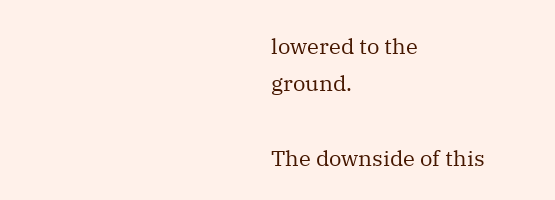lowered to the ground.

The downside of this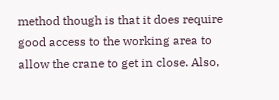method though is that it does require good access to the working area to allow the crane to get in close. Also,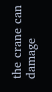the crane can damage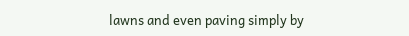lawns and even paving simply by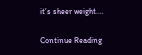it’s sheer weight.…

Continue Reading